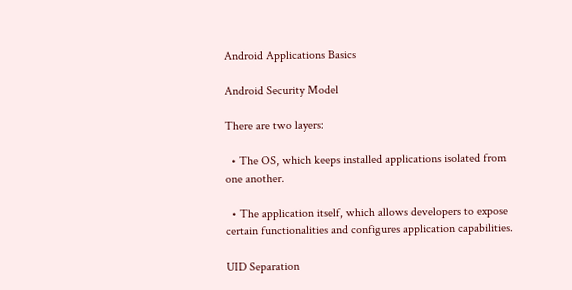Android Applications Basics

Android Security Model

There are two layers:

  • The OS, which keeps installed applications isolated from one another.

  • The application itself, which allows developers to expose certain functionalities and configures application capabilities.

UID Separation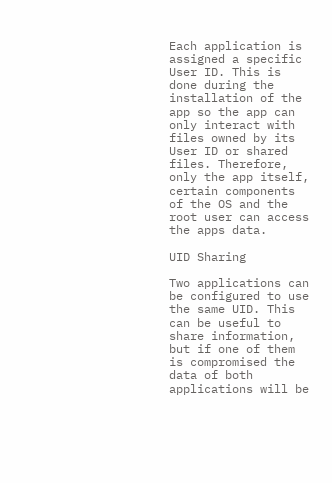Each application is assigned a specific User ID. This is done during the installation of the app so the app can only interact with files owned by its User ID or shared files. Therefore, only the app itself, certain components of the OS and the root user can access the apps data.

UID Sharing

Two applications can be configured to use the same UID. This can be useful to share information, but if one of them is compromised the data of both applications will be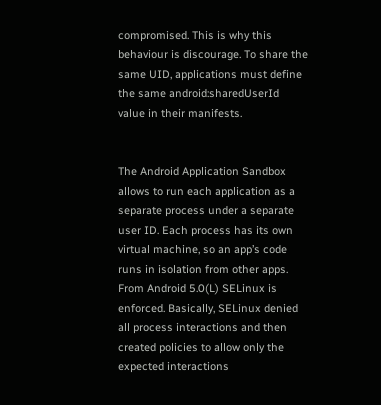compromised. This is why this behaviour is discourage. To share the same UID, applications must define the same android:sharedUserId value in their manifests.


The Android Application Sandbox allows to run each application as a separate process under a separate user ID. Each process has its own virtual machine, so an app’s code runs in isolation from other apps. From Android 5.0(L) SELinux is enforced. Basically, SELinux denied all process interactions and then created policies to allow only the expected interactions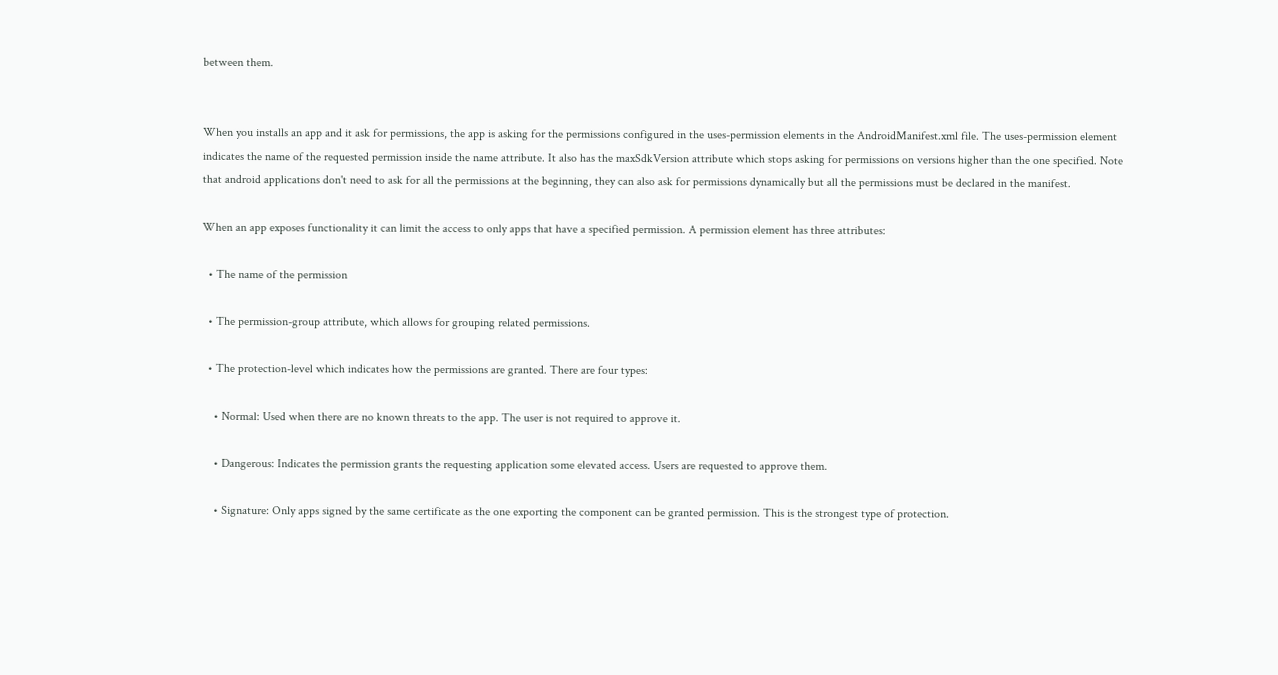between them.


When you installs an app and it ask for permissions, the app is asking for the permissions configured in the uses-permission elements in the AndroidManifest.xml file. The uses-permission element indicates the name of the requested permission inside the name attribute. It also has the maxSdkVersion attribute which stops asking for permissions on versions higher than the one specified. Note that android applications don't need to ask for all the permissions at the beginning, they can also ask for permissions dynamically but all the permissions must be declared in the manifest.

When an app exposes functionality it can limit the access to only apps that have a specified permission. A permission element has three attributes:

  • The name of the permission

  • The permission-group attribute, which allows for grouping related permissions.

  • The protection-level which indicates how the permissions are granted. There are four types:

    • Normal: Used when there are no known threats to the app. The user is not required to approve it.

    • Dangerous: Indicates the permission grants the requesting application some elevated access. Users are requested to approve them.

    • Signature: Only apps signed by the same certificate as the one exporting the component can be granted permission. This is the strongest type of protection.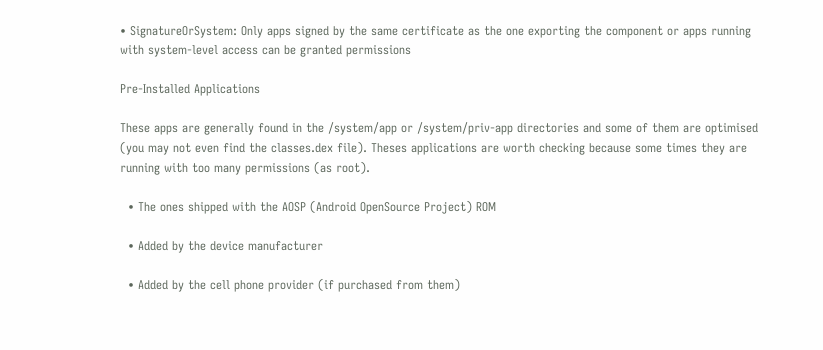• SignatureOrSystem: Only apps signed by the same certificate as the one exporting the component or apps running with system-level access can be granted permissions

Pre-Installed Applications

These apps are generally found in the /system/app or /system/priv-app directories and some of them are optimised (you may not even find the classes.dex file). Theses applications are worth checking because some times they are running with too many permissions (as root).

  • The ones shipped with the AOSP (Android OpenSource Project) ROM

  • Added by the device manufacturer

  • Added by the cell phone provider (if purchased from them)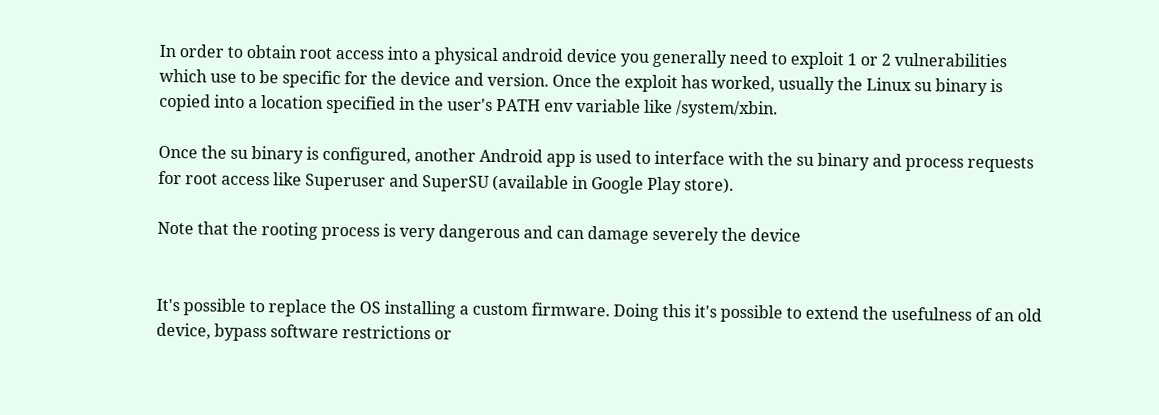In order to obtain root access into a physical android device you generally need to exploit 1 or 2 vulnerabilities which use to be specific for the device and version. Once the exploit has worked, usually the Linux su binary is copied into a location specified in the user's PATH env variable like /system/xbin.

Once the su binary is configured, another Android app is used to interface with the su binary and process requests for root access like Superuser and SuperSU (available in Google Play store).

Note that the rooting process is very dangerous and can damage severely the device


It's possible to replace the OS installing a custom firmware. Doing this it's possible to extend the usefulness of an old device, bypass software restrictions or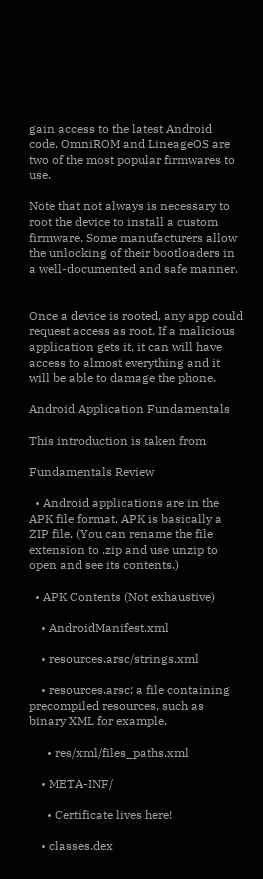gain access to the latest Android code. OmniROM and LineageOS are two of the most popular firmwares to use.

Note that not always is necessary to root the device to install a custom firmware. Some manufacturers allow the unlocking of their bootloaders in a well-documented and safe manner.


Once a device is rooted, any app could request access as root. If a malicious application gets it, it can will have access to almost everything and it will be able to damage the phone.

Android Application Fundamentals

This introduction is taken from

Fundamentals Review

  • Android applications are in the APK file format. APK is basically a ZIP file. (You can rename the file extension to .zip and use unzip to open and see its contents.)

  • APK Contents (Not exhaustive)

    • AndroidManifest.xml

    • resources.arsc/strings.xml

    • resources.arsc: a file containing precompiled resources, such as binary XML for example.

      • res/xml/files_paths.xml

    • META-INF/

      • Certificate lives here!

    • classes.dex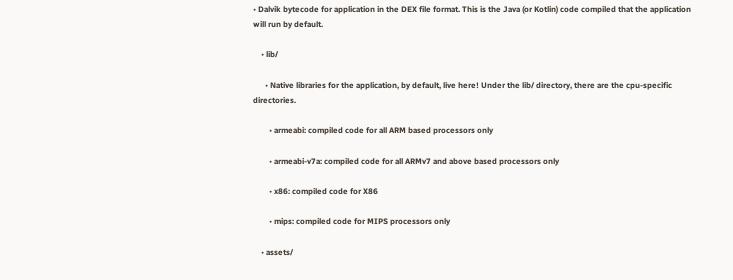• Dalvik bytecode for application in the DEX file format. This is the Java (or Kotlin) code compiled that the application will run by default.

    • lib/

      • Native libraries for the application, by default, live here! Under the lib/ directory, there are the cpu-specific directories.

        • armeabi: compiled code for all ARM based processors only

        • armeabi-v7a: compiled code for all ARMv7 and above based processors only

        • x86: compiled code for X86

        • mips: compiled code for MIPS processors only

    • assets/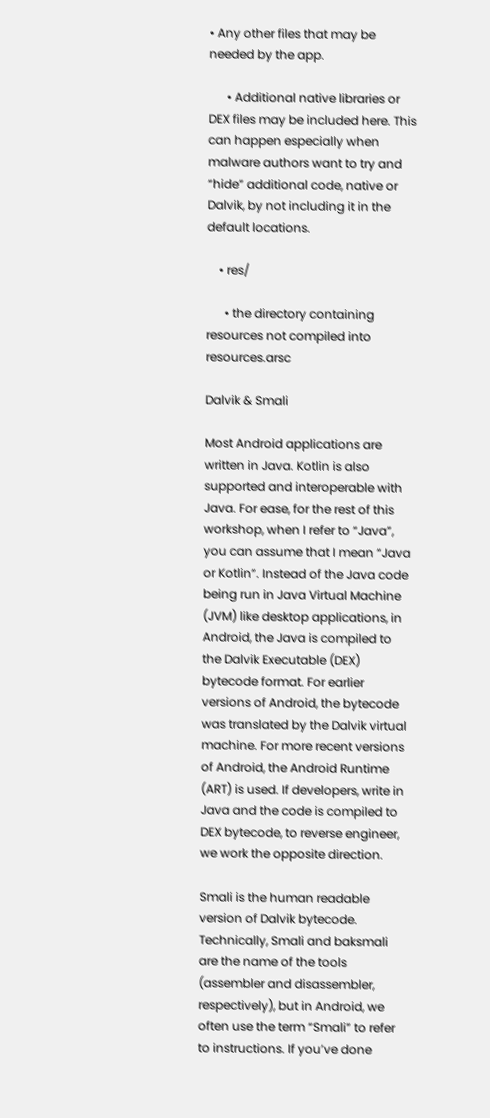• Any other files that may be needed by the app.

      • Additional native libraries or DEX files may be included here. This can happen especially when malware authors want to try and “hide” additional code, native or Dalvik, by not including it in the default locations.

    • res/

      • the directory containing resources not compiled into resources.arsc

Dalvik & Smali

Most Android applications are written in Java. Kotlin is also supported and interoperable with Java. For ease, for the rest of this workshop, when I refer to “Java”, you can assume that I mean “Java or Kotlin”. Instead of the Java code being run in Java Virtual Machine (JVM) like desktop applications, in Android, the Java is compiled to the Dalvik Executable (DEX) bytecode format. For earlier versions of Android, the bytecode was translated by the Dalvik virtual machine. For more recent versions of Android, the Android Runtime (ART) is used. If developers, write in Java and the code is compiled to DEX bytecode, to reverse engineer, we work the opposite direction.

Smali is the human readable version of Dalvik bytecode. Technically, Smali and baksmali are the name of the tools (assembler and disassembler, respectively), but in Android, we often use the term “Smali” to refer to instructions. If you’ve done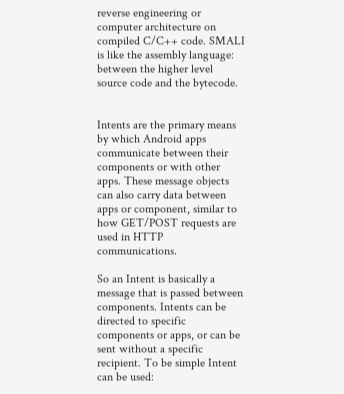reverse engineering or computer architecture on compiled C/C++ code. SMALI is like the assembly language: between the higher level source code and the bytecode.


Intents are the primary means by which Android apps communicate between their components or with other apps. These message objects can also carry data between apps or component, similar to how GET/POST requests are used in HTTP communications.

So an Intent is basically a message that is passed between components. Intents can be directed to specific components or apps, or can be sent without a specific recipient. To be simple Intent can be used: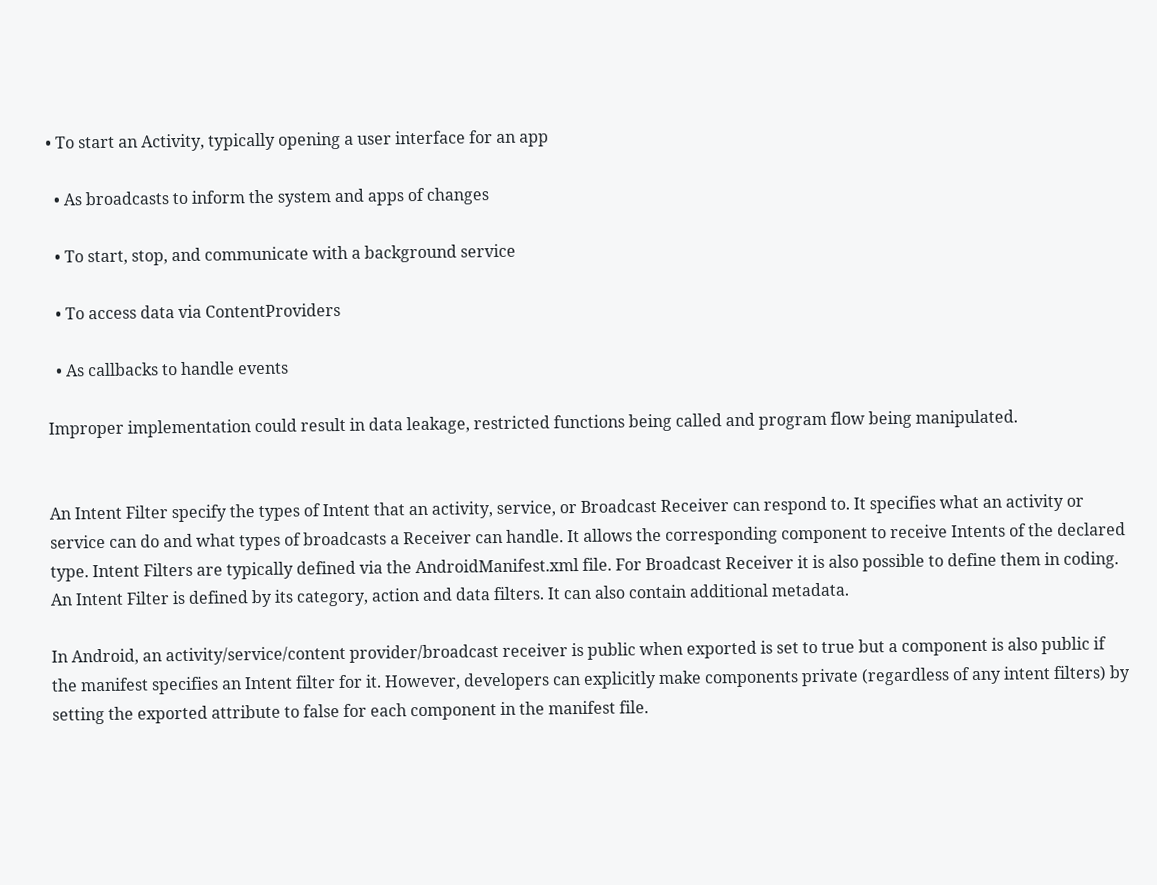• To start an Activity, typically opening a user interface for an app

  • As broadcasts to inform the system and apps of changes

  • To start, stop, and communicate with a background service

  • To access data via ContentProviders

  • As callbacks to handle events

Improper implementation could result in data leakage, restricted functions being called and program flow being manipulated.


An Intent Filter specify the types of Intent that an activity, service, or Broadcast Receiver can respond to. It specifies what an activity or service can do and what types of broadcasts a Receiver can handle. It allows the corresponding component to receive Intents of the declared type. Intent Filters are typically defined via the AndroidManifest.xml file. For Broadcast Receiver it is also possible to define them in coding. An Intent Filter is defined by its category, action and data filters. It can also contain additional metadata.

In Android, an activity/service/content provider/broadcast receiver is public when exported is set to true but a component is also public if the manifest specifies an Intent filter for it. However, developers can explicitly make components private (regardless of any intent filters) by setting the exported attribute to false for each component in the manifest file.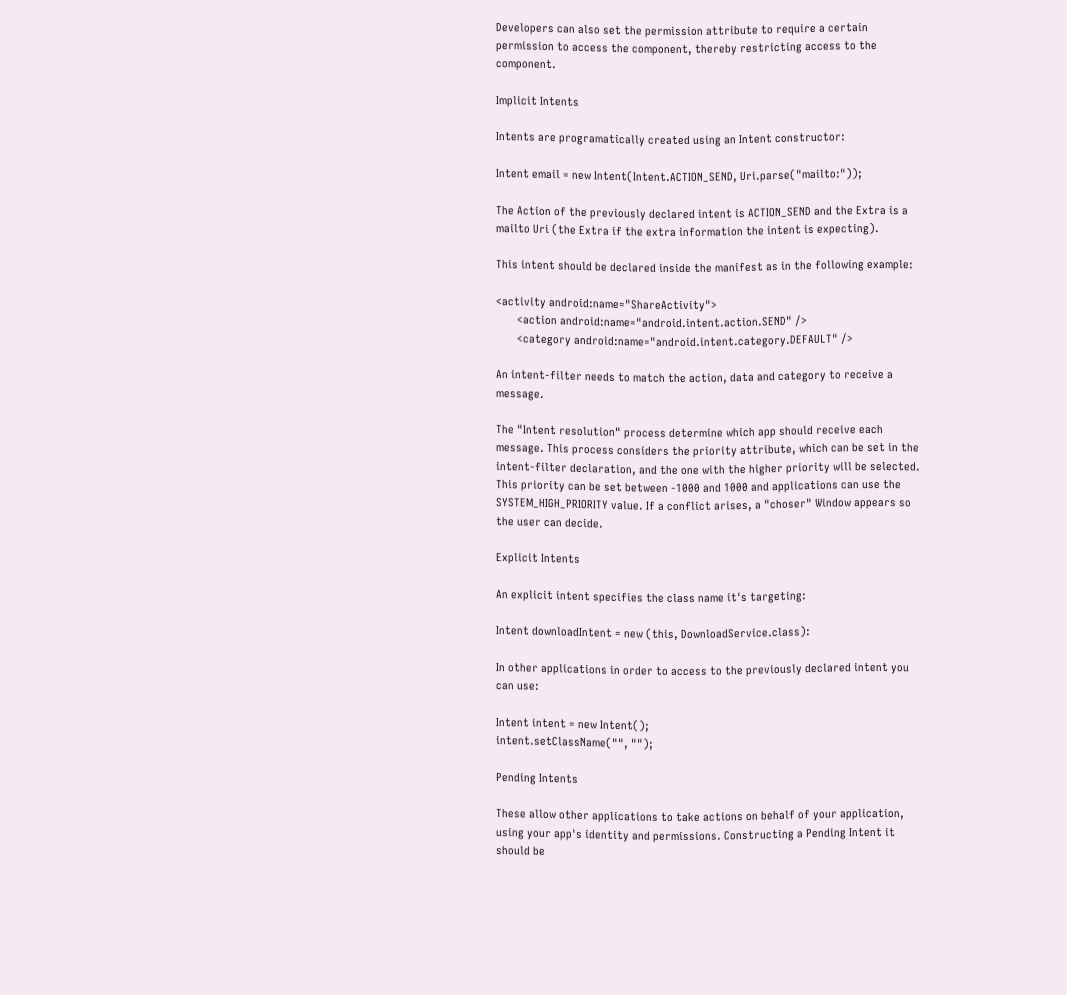Developers can also set the permission attribute to require a certain permission to access the component, thereby restricting access to the component.

Implicit Intents

Intents are programatically created using an Intent constructor:

Intent email = new Intent(Intent.ACTION_SEND, Uri.parse("mailto:"));

The Action of the previously declared intent is ACTION_SEND and the Extra is a mailto Uri (the Extra if the extra information the intent is expecting).

This intent should be declared inside the manifest as in the following example:

<activity android:name="ShareActivity">
       <action android:name="android.intent.action.SEND" />
       <category android:name="android.intent.category.DEFAULT" />

An intent-filter needs to match the action, data and category to receive a message.

The "Intent resolution" process determine which app should receive each message. This process considers the priority attribute, which can be set in the intent-filter declaration, and the one with the higher priority will be selected. This priority can be set between -1000 and 1000 and applications can use the SYSTEM_HIGH_PRIORITY value. If a conflict arises, a "choser" Window appears so the user can decide.

Explicit Intents

An explicit intent specifies the class name it's targeting:

Intent downloadIntent = new (this, DownloadService.class):

In other applications in order to access to the previously declared intent you can use:

Intent intent = new Intent();
intent.setClassName("", "");

Pending Intents

These allow other applications to take actions on behalf of your application, using your app's identity and permissions. Constructing a Pending Intent it should be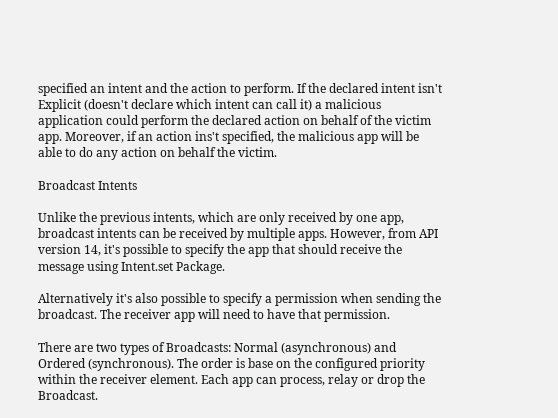specified an intent and the action to perform. If the declared intent isn't Explicit (doesn't declare which intent can call it) a malicious application could perform the declared action on behalf of the victim app. Moreover, if an action ins't specified, the malicious app will be able to do any action on behalf the victim.

Broadcast Intents

Unlike the previous intents, which are only received by one app, broadcast intents can be received by multiple apps. However, from API version 14, it's possible to specify the app that should receive the message using Intent.set Package.

Alternatively it's also possible to specify a permission when sending the broadcast. The receiver app will need to have that permission.

There are two types of Broadcasts: Normal (asynchronous) and Ordered (synchronous). The order is base on the configured priority within the receiver element. Each app can process, relay or drop the Broadcast.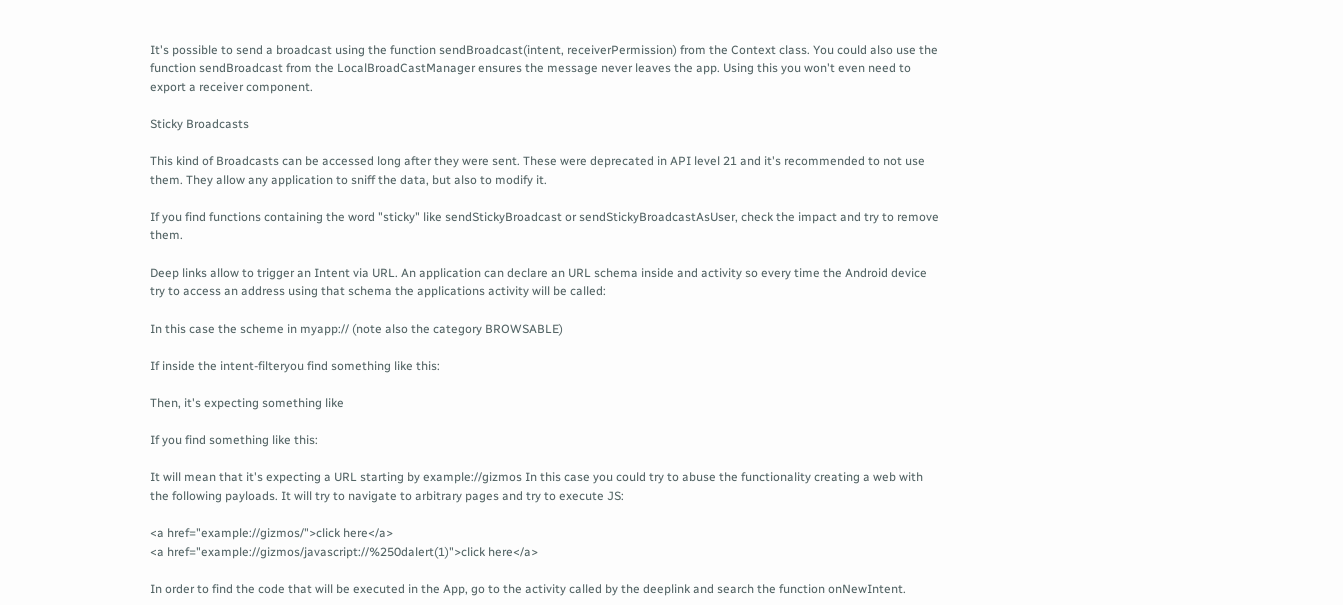It's possible to send a broadcast using the function sendBroadcast(intent, receiverPermission) from the Context class. You could also use the function sendBroadcast from the LocalBroadCastManager ensures the message never leaves the app. Using this you won't even need to export a receiver component.

Sticky Broadcasts

This kind of Broadcasts can be accessed long after they were sent. These were deprecated in API level 21 and it's recommended to not use them. They allow any application to sniff the data, but also to modify it.

If you find functions containing the word "sticky" like sendStickyBroadcast or sendStickyBroadcastAsUser, check the impact and try to remove them.

Deep links allow to trigger an Intent via URL. An application can declare an URL schema inside and activity so every time the Android device try to access an address using that schema the applications activity will be called:

In this case the scheme in myapp:// (note also the category BROWSABLE)

If inside the intent-filteryou find something like this:

Then, it's expecting something like

If you find something like this:

It will mean that it's expecting a URL starting by example://gizmos In this case you could try to abuse the functionality creating a web with the following payloads. It will try to navigate to arbitrary pages and try to execute JS:

<a href="example://gizmos/">click here</a>
<a href="example://gizmos/javascript://%250dalert(1)">click here</a>

In order to find the code that will be executed in the App, go to the activity called by the deeplink and search the function onNewIntent.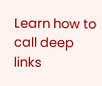Learn how to call deep links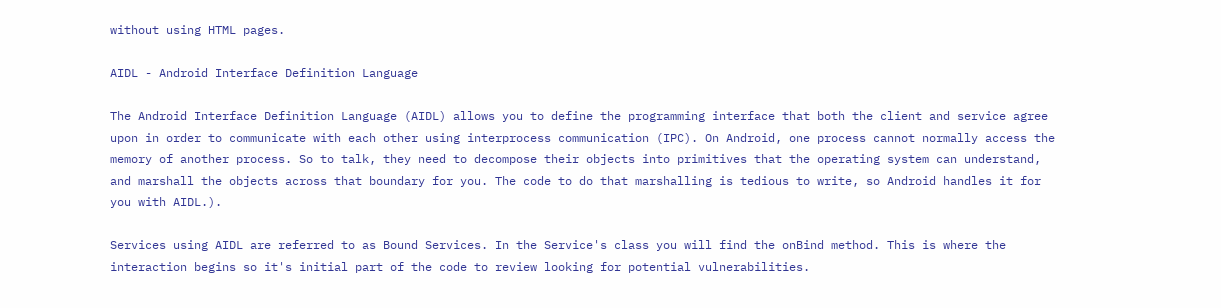without using HTML pages.

AIDL - Android Interface Definition Language

The Android Interface Definition Language (AIDL) allows you to define the programming interface that both the client and service agree upon in order to communicate with each other using interprocess communication (IPC). On Android, one process cannot normally access the memory of another process. So to talk, they need to decompose their objects into primitives that the operating system can understand, and marshall the objects across that boundary for you. The code to do that marshalling is tedious to write, so Android handles it for you with AIDL.).

Services using AIDL are referred to as Bound Services. In the Service's class you will find the onBind method. This is where the interaction begins so it's initial part of the code to review looking for potential vulnerabilities.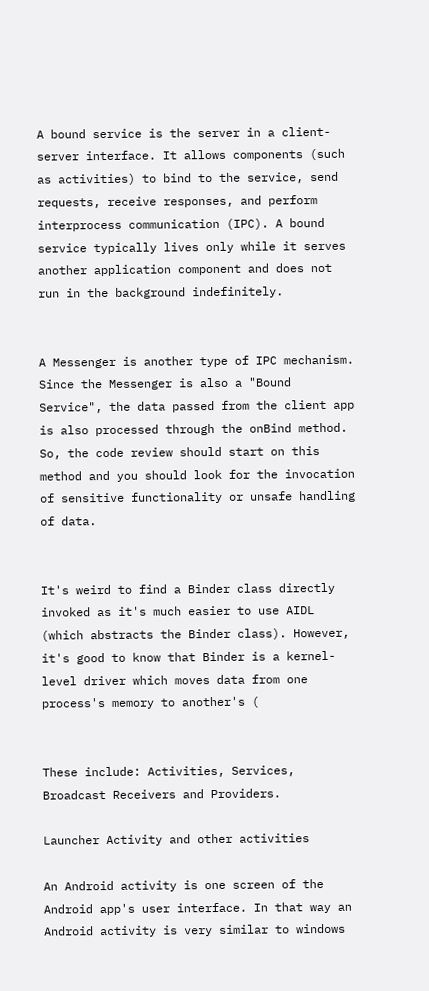A bound service is the server in a client-server interface. It allows components (such as activities) to bind to the service, send requests, receive responses, and perform interprocess communication (IPC). A bound service typically lives only while it serves another application component and does not run in the background indefinitely.


A Messenger is another type of IPC mechanism. Since the Messenger is also a "Bound Service", the data passed from the client app is also processed through the onBind method. So, the code review should start on this method and you should look for the invocation of sensitive functionality or unsafe handling of data.


It's weird to find a Binder class directly invoked as it's much easier to use AIDL (which abstracts the Binder class). However, it's good to know that Binder is a kernel-level driver which moves data from one process's memory to another's (


These include: Activities, Services, Broadcast Receivers and Providers.

Launcher Activity and other activities

An Android activity is one screen of the Android app's user interface. In that way an Android activity is very similar to windows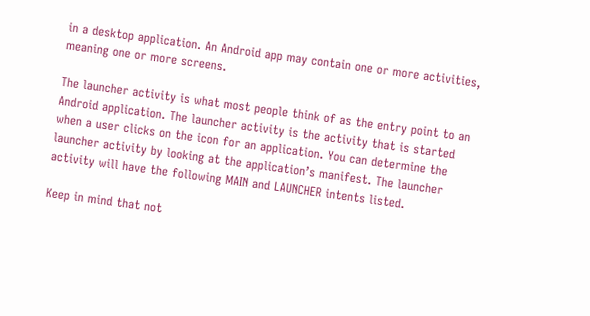in a desktop application. An Android app may contain one or more activities, meaning one or more screens.

The launcher activity is what most people think of as the entry point to an Android application. The launcher activity is the activity that is started when a user clicks on the icon for an application. You can determine the launcher activity by looking at the application’s manifest. The launcher activity will have the following MAIN and LAUNCHER intents listed.

Keep in mind that not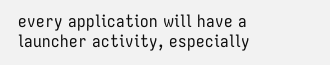every application will have a launcher activity, especially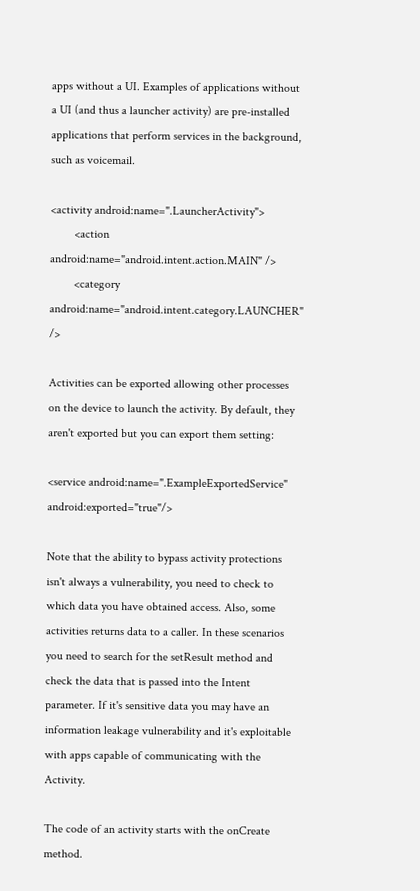apps without a UI. Examples of applications without a UI (and thus a launcher activity) are pre-installed applications that perform services in the background, such as voicemail.

<activity android:name=".LauncherActivity">
        <action android:name="android.intent.action.MAIN" />
        <category android:name="android.intent.category.LAUNCHER" />

Activities can be exported allowing other processes on the device to launch the activity. By default, they aren't exported but you can export them setting:

<service android:name=".ExampleExportedService" android:exported="true"/>

Note that the ability to bypass activity protections isn't always a vulnerability, you need to check to which data you have obtained access. Also, some activities returns data to a caller. In these scenarios you need to search for the setResult method and check the data that is passed into the Intent parameter. If it's sensitive data you may have an information leakage vulnerability and it's exploitable with apps capable of communicating with the Activity.

The code of an activity starts with the onCreate method.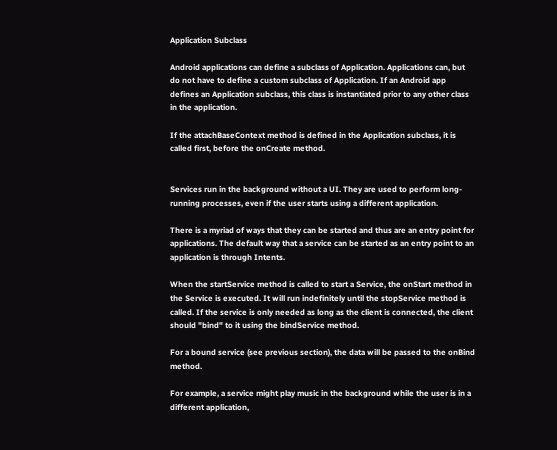Application Subclass

Android applications can define a subclass of Application. Applications can, but do not have to define a custom subclass of Application. If an Android app defines an Application subclass, this class is instantiated prior to any other class in the application.

If the attachBaseContext method is defined in the Application subclass, it is called first, before the onCreate method.


Services run in the background without a UI. They are used to perform long-running processes, even if the user starts using a different application.

There is a myriad of ways that they can be started and thus are an entry point for applications. The default way that a service can be started as an entry point to an application is through Intents.

When the startService method is called to start a Service, the onStart method in the Service is executed. It will run indefinitely until the stopService method is called. If the service is only needed as long as the client is connected, the client should "bind" to it using the bindService method.

For a bound service (see previous section), the data will be passed to the onBind method.

For example, a service might play music in the background while the user is in a different application,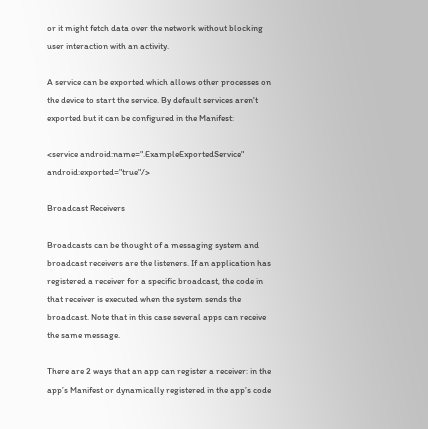or it might fetch data over the network without blocking user interaction with an activity.

A service can be exported which allows other processes on the device to start the service. By default services aren't exported but it can be configured in the Manifest:

<service android:name=".ExampleExportedService" android:exported="true"/>

Broadcast Receivers

Broadcasts can be thought of a messaging system and broadcast receivers are the listeners. If an application has registered a receiver for a specific broadcast, the code in that receiver is executed when the system sends the broadcast. Note that in this case several apps can receive the same message.

There are 2 ways that an app can register a receiver: in the app’s Manifest or dynamically registered in the app’s code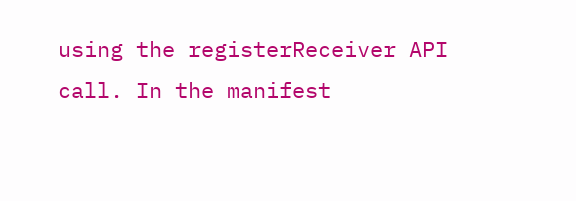using the registerReceiver API call. In the manifest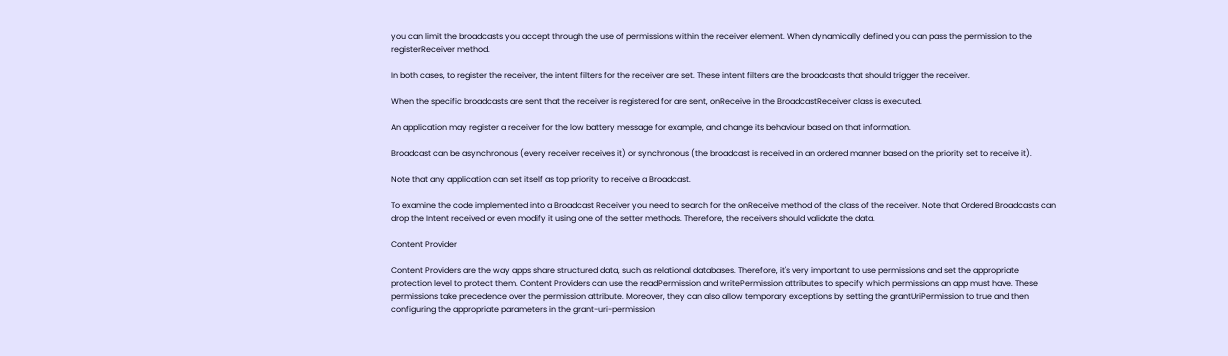you can limit the broadcasts you accept through the use of permissions within the receiver element. When dynamically defined you can pass the permission to the registerReceiver method.

In both cases, to register the receiver, the intent filters for the receiver are set. These intent filters are the broadcasts that should trigger the receiver.

When the specific broadcasts are sent that the receiver is registered for are sent, onReceive in the BroadcastReceiver class is executed.

An application may register a receiver for the low battery message for example, and change its behaviour based on that information.

Broadcast can be asynchronous (every receiver receives it) or synchronous (the broadcast is received in an ordered manner based on the priority set to receive it).

Note that any application can set itself as top priority to receive a Broadcast.

To examine the code implemented into a Broadcast Receiver you need to search for the onReceive method of the class of the receiver. Note that Ordered Broadcasts can drop the Intent received or even modify it using one of the setter methods. Therefore, the receivers should validate the data.

Content Provider

Content Providers are the way apps share structured data, such as relational databases. Therefore, it's very important to use permissions and set the appropriate protection level to protect them. Content Providers can use the readPermission and writePermission attributes to specify which permissions an app must have. These permissions take precedence over the permission attribute. Moreover, they can also allow temporary exceptions by setting the grantUriPermission to true and then configuring the appropriate parameters in the grant-uri-permission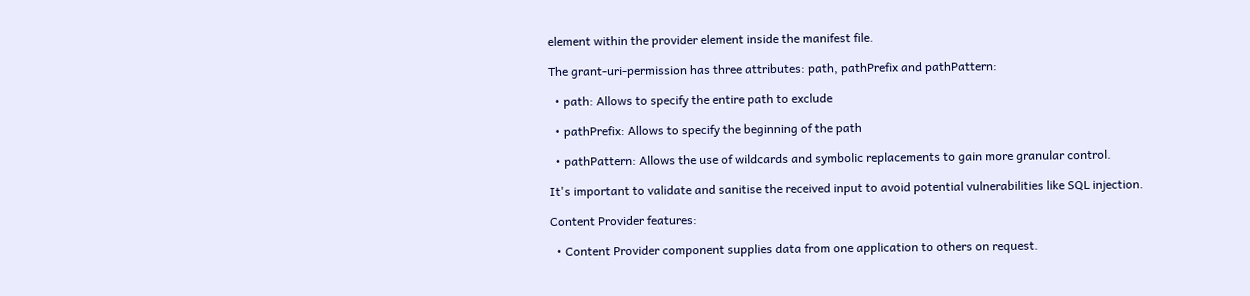element within the provider element inside the manifest file.

The grant-uri-permission has three attributes: path, pathPrefix and pathPattern:

  • path: Allows to specify the entire path to exclude

  • pathPrefix: Allows to specify the beginning of the path

  • pathPattern: Allows the use of wildcards and symbolic replacements to gain more granular control.

It's important to validate and sanitise the received input to avoid potential vulnerabilities like SQL injection.

Content Provider features:

  • Content Provider component supplies data from one application to others on request.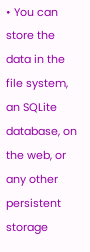• You can store the data in the file system, an SQLite database, on the web, or any other persistent storage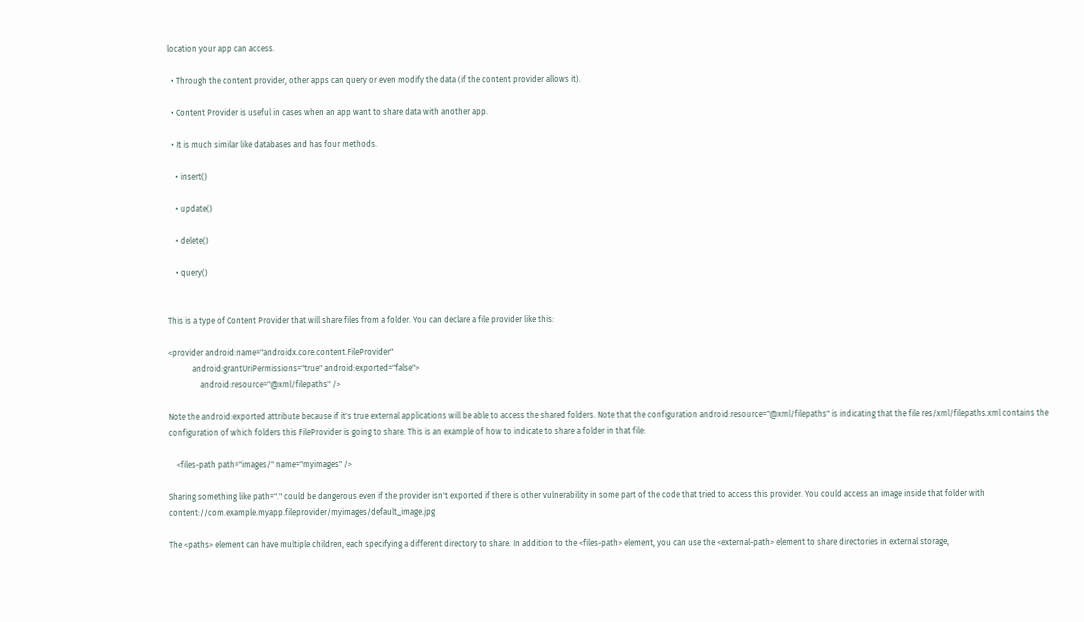location your app can access.

  • Through the content provider, other apps can query or even modify the data (if the content provider allows it).

  • Content Provider is useful in cases when an app want to share data with another app.

  • It is much similar like databases and has four methods.

    • insert()

    • update()

    • delete()

    • query()


This is a type of Content Provider that will share files from a folder. You can declare a file provider like this:

<provider android:name="androidx.core.content.FileProvider"
            android:grantUriPermissions="true" android:exported="false">
                android:resource="@xml/filepaths" />

Note the android:exported attribute because if it's true external applications will be able to access the shared folders. Note that the configuration android:resource="@xml/filepaths" is indicating that the file res/xml/filepaths.xml contains the configuration of which folders this FileProvider is going to share. This is an example of how to indicate to share a folder in that file:

    <files-path path="images/" name="myimages" />

Sharing something like path="." could be dangerous even if the provider isn't exported if there is other vulnerability in some part of the code that tried to access this provider. You could access an image inside that folder with content://com.example.myapp.fileprovider/myimages/default_image.jpg

The <paths> element can have multiple children, each specifying a different directory to share. In addition to the <files-path> element, you can use the <external-path> element to share directories in external storage,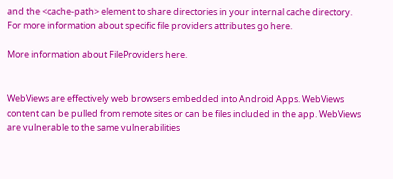and the <cache-path> element to share directories in your internal cache directory. For more information about specific file providers attributes go here.

More information about FileProviders here.


WebViews are effectively web browsers embedded into Android Apps. WebViews content can be pulled from remote sites or can be files included in the app. WebViews are vulnerable to the same vulnerabilities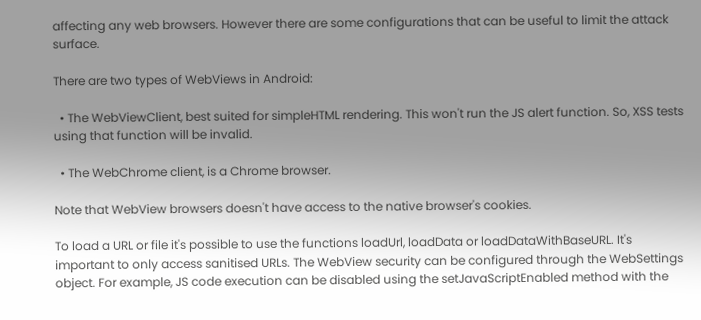affecting any web browsers. However there are some configurations that can be useful to limit the attack surface.

There are two types of WebViews in Android:

  • The WebViewClient, best suited for simpleHTML rendering. This won't run the JS alert function. So, XSS tests using that function will be invalid.

  • The WebChrome client, is a Chrome browser.

Note that WebView browsers doesn't have access to the native browser's cookies.

To load a URL or file it's possible to use the functions loadUrl, loadData or loadDataWithBaseURL. It's important to only access sanitised URLs. The WebView security can be configured through the WebSettings object. For example, JS code execution can be disabled using the setJavaScriptEnabled method with the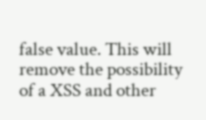false value. This will remove the possibility of a XSS and other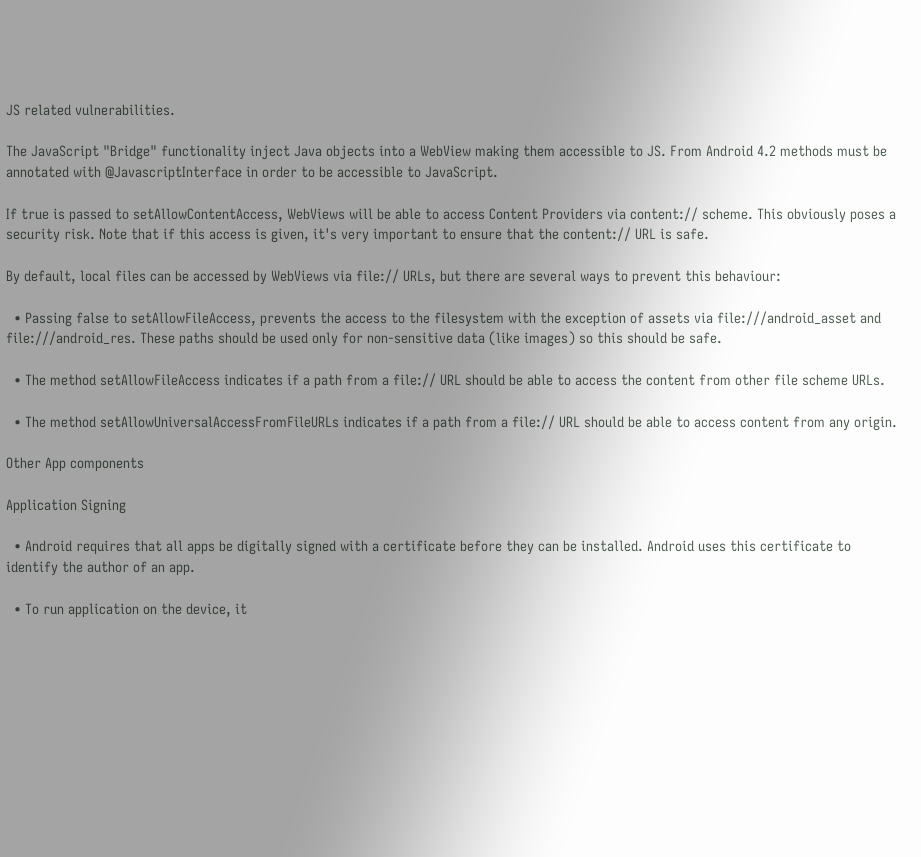JS related vulnerabilities.

The JavaScript "Bridge" functionality inject Java objects into a WebView making them accessible to JS. From Android 4.2 methods must be annotated with @JavascriptInterface in order to be accessible to JavaScript.

If true is passed to setAllowContentAccess, WebViews will be able to access Content Providers via content:// scheme. This obviously poses a security risk. Note that if this access is given, it's very important to ensure that the content:// URL is safe.

By default, local files can be accessed by WebViews via file:// URLs, but there are several ways to prevent this behaviour:

  • Passing false to setAllowFileAccess, prevents the access to the filesystem with the exception of assets via file:///android_asset and file:///android_res. These paths should be used only for non-sensitive data (like images) so this should be safe.

  • The method setAllowFileAccess indicates if a path from a file:// URL should be able to access the content from other file scheme URLs.

  • The method setAllowUniversalAccessFromFileURLs indicates if a path from a file:// URL should be able to access content from any origin.

Other App components

Application Signing

  • Android requires that all apps be digitally signed with a certificate before they can be installed. Android uses this certificate to identify the author of an app.

  • To run application on the device, it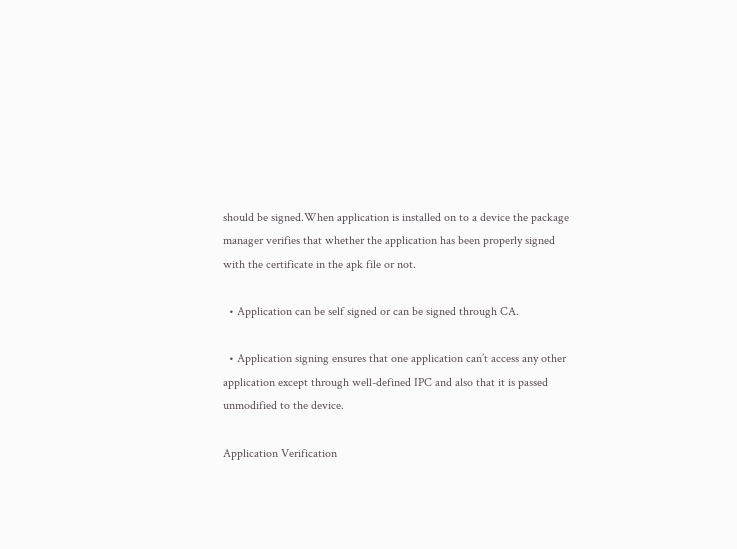should be signed.When application is installed on to a device the package manager verifies that whether the application has been properly signed with the certificate in the apk file or not.

  • Application can be self signed or can be signed through CA.

  • Application signing ensures that one application can’t access any other application except through well-defined IPC and also that it is passed unmodified to the device.

Application Verification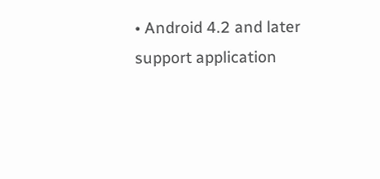• Android 4.2 and later support application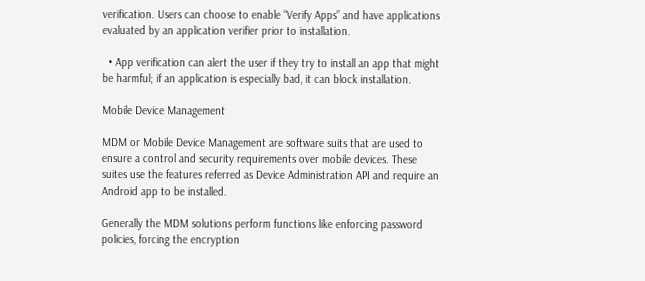verification. Users can choose to enable “Verify Apps” and have applications evaluated by an application verifier prior to installation.

  • App verification can alert the user if they try to install an app that might be harmful; if an application is especially bad, it can block installation.

Mobile Device Management

MDM or Mobile Device Management are software suits that are used to ensure a control and security requirements over mobile devices. These suites use the features referred as Device Administration API and require an Android app to be installed.

Generally the MDM solutions perform functions like enforcing password policies, forcing the encryption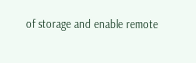of storage and enable remote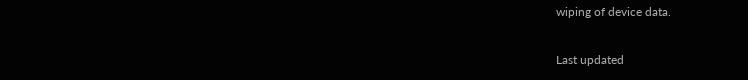wiping of device data.

Last updated